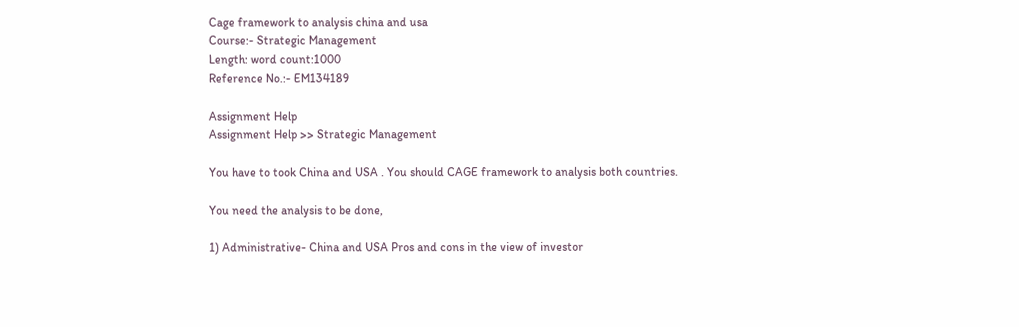Cage framework to analysis china and usa
Course:- Strategic Management
Length: word count:1000
Reference No.:- EM134189

Assignment Help
Assignment Help >> Strategic Management

You have to took China and USA . You should CAGE framework to analysis both countries.

You need the analysis to be done,

1) Administrative- China and USA Pros and cons in the view of investor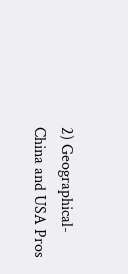2) Geographical- China and USA Pros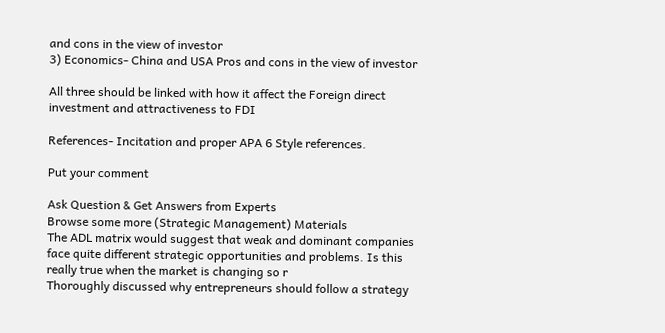and cons in the view of investor
3) Economics- China and USA Pros and cons in the view of investor

All three should be linked with how it affect the Foreign direct investment and attractiveness to FDI

References- Incitation and proper APA 6 Style references.

Put your comment

Ask Question & Get Answers from Experts
Browse some more (Strategic Management) Materials
The ADL matrix would suggest that weak and dominant companies face quite different strategic opportunities and problems. Is this really true when the market is changing so r
Thoroughly discussed why entrepreneurs should follow a strategy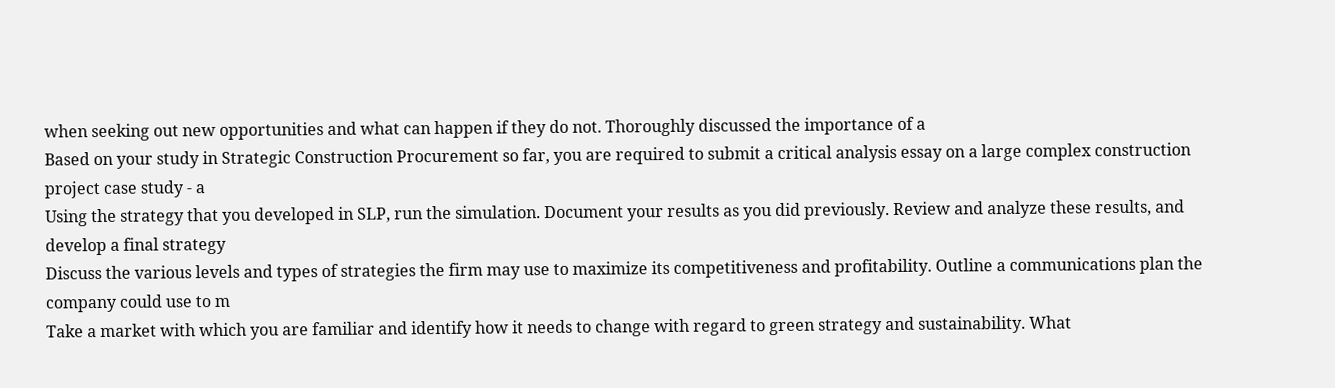when seeking out new opportunities and what can happen if they do not. Thoroughly discussed the importance of a
Based on your study in Strategic Construction Procurement so far, you are required to submit a critical analysis essay on a large complex construction project case study - a
Using the strategy that you developed in SLP, run the simulation. Document your results as you did previously. Review and analyze these results, and develop a final strategy
Discuss the various levels and types of strategies the firm may use to maximize its competitiveness and profitability. Outline a communications plan the company could use to m
Take a market with which you are familiar and identify how it needs to change with regard to green strategy and sustainability. What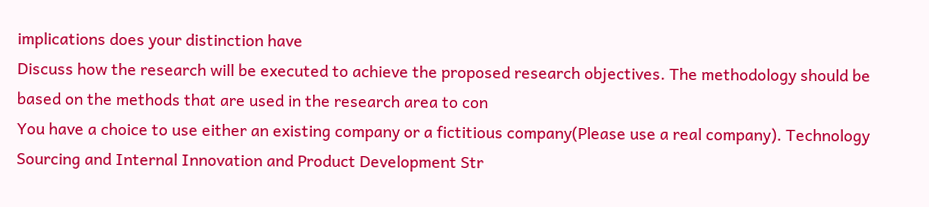implications does your distinction have
Discuss how the research will be executed to achieve the proposed research objectives. The methodology should be based on the methods that are used in the research area to con
You have a choice to use either an existing company or a fictitious company(Please use a real company). Technology Sourcing and Internal Innovation and Product Development Str